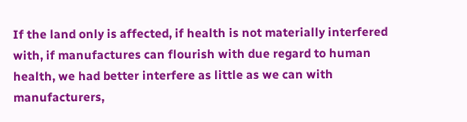If the land only is affected, if health is not materially interfered with, if manufactures can flourish with due regard to human health, we had better interfere as little as we can with manufacturers,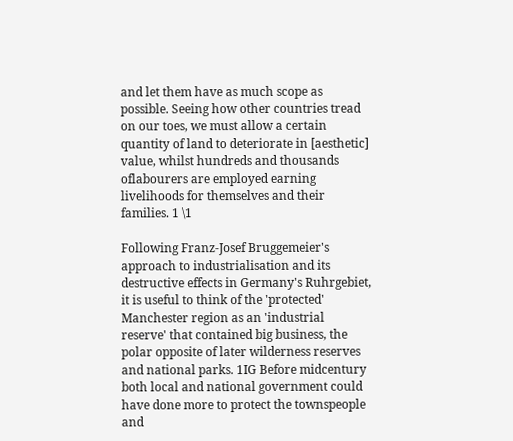and let them have as much scope as possible. Seeing how other countries tread on our toes, we must allow a certain quantity of land to deteriorate in [aesthetic] value, whilst hundreds and thousands oflabourers are employed earning livelihoods for themselves and their families. 1 \1

Following Franz-Josef Bruggemeier's approach to industrialisation and its destructive effects in Germany's Ruhrgebiet, it is useful to think of the 'protected' Manchester region as an 'industrial reserve' that contained big business, the polar opposite of later wilderness reserves and national parks. 1IG Before midcentury both local and national government could have done more to protect the townspeople and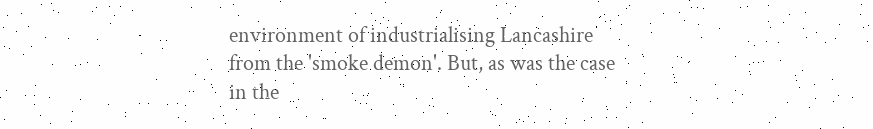environment of industrialising Lancashire from the 'smoke demon'. But, as was the case in the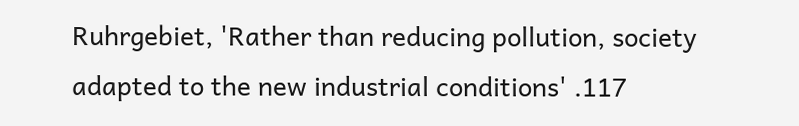Ruhrgebiet, 'Rather than reducing pollution, society adapted to the new industrial conditions' .117